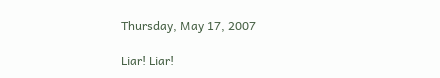Thursday, May 17, 2007

Liar! Liar!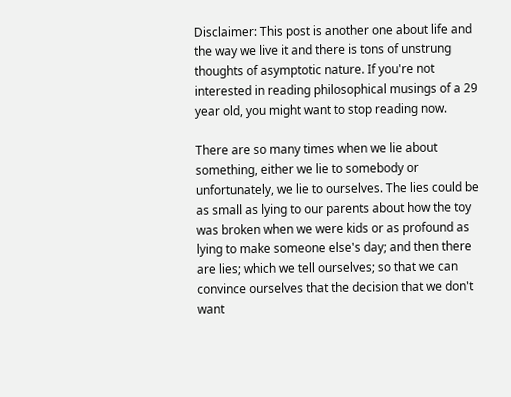Disclaimer: This post is another one about life and the way we live it and there is tons of unstrung thoughts of asymptotic nature. If you're not interested in reading philosophical musings of a 29 year old, you might want to stop reading now.

There are so many times when we lie about something, either we lie to somebody or unfortunately, we lie to ourselves. The lies could be as small as lying to our parents about how the toy was broken when we were kids or as profound as lying to make someone else's day; and then there are lies; which we tell ourselves; so that we can convince ourselves that the decision that we don't want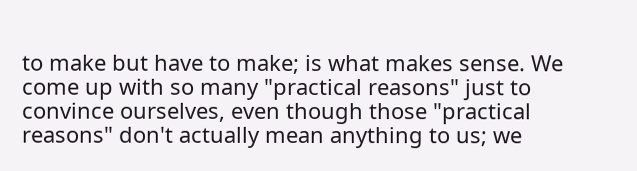to make but have to make; is what makes sense. We come up with so many "practical reasons" just to convince ourselves, even though those "practical reasons" don't actually mean anything to us; we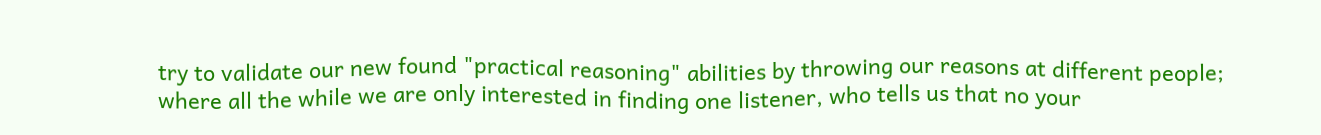try to validate our new found "practical reasoning" abilities by throwing our reasons at different people; where all the while we are only interested in finding one listener, who tells us that no your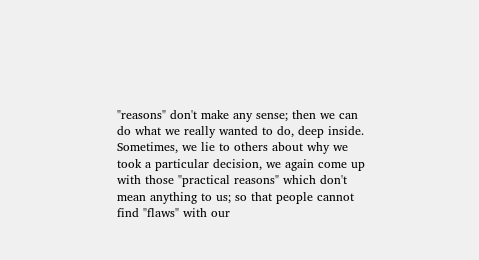"reasons" don't make any sense; then we can do what we really wanted to do, deep inside. Sometimes, we lie to others about why we took a particular decision, we again come up with those "practical reasons" which don't mean anything to us; so that people cannot find "flaws" with our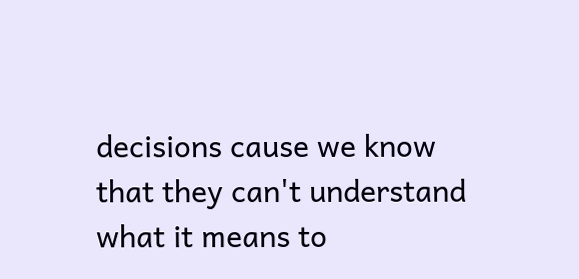decisions cause we know that they can't understand what it means to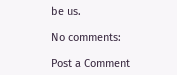be us.

No comments:

Post a Comment